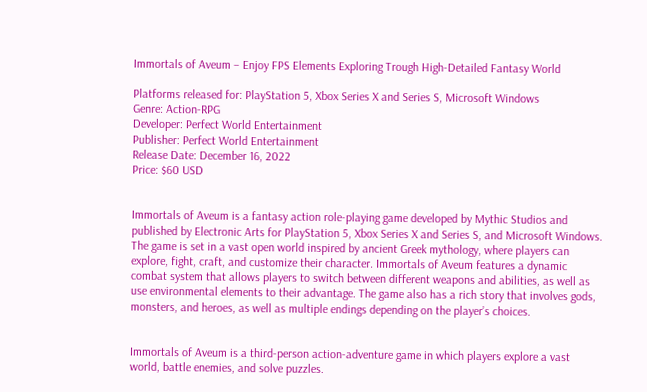Immortals of Aveum – Enjoy FPS Elements Exploring Trough High-Detailed Fantasy World

Platforms released for: PlayStation 5, Xbox Series X and Series S, Microsoft Windows
Genre: Action-RPG
Developer: Perfect World Entertainment
Publisher: Perfect World Entertainment
Release Date: December 16, 2022
Price: $60 USD


Immortals of Aveum is a fantasy action role-playing game developed by Mythic Studios and published by Electronic Arts for PlayStation 5, Xbox Series X and Series S, and Microsoft Windows. The game is set in a vast open world inspired by ancient Greek mythology, where players can explore, fight, craft, and customize their character. Immortals of Aveum features a dynamic combat system that allows players to switch between different weapons and abilities, as well as use environmental elements to their advantage. The game also has a rich story that involves gods, monsters, and heroes, as well as multiple endings depending on the player’s choices.


Immortals of Aveum is a third-person action-adventure game in which players explore a vast world, battle enemies, and solve puzzles.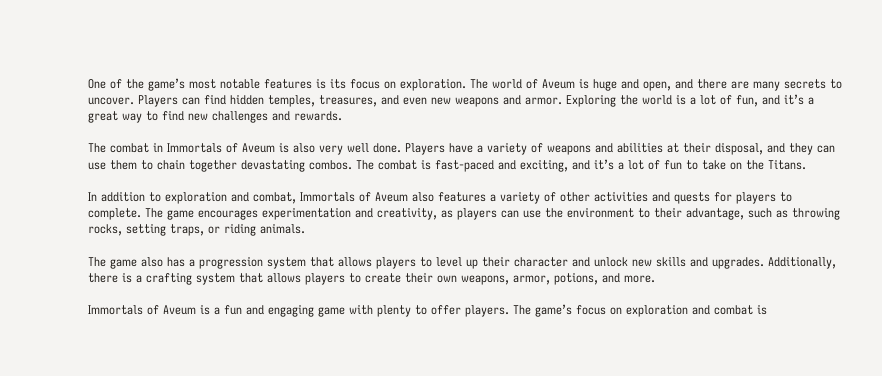One of the game’s most notable features is its focus on exploration. The world of Aveum is huge and open, and there are many secrets to uncover. Players can find hidden temples, treasures, and even new weapons and armor. Exploring the world is a lot of fun, and it’s a great way to find new challenges and rewards.

The combat in Immortals of Aveum is also very well done. Players have a variety of weapons and abilities at their disposal, and they can use them to chain together devastating combos. The combat is fast-paced and exciting, and it’s a lot of fun to take on the Titans.

In addition to exploration and combat, Immortals of Aveum also features a variety of other activities and quests for players to complete. The game encourages experimentation and creativity, as players can use the environment to their advantage, such as throwing rocks, setting traps, or riding animals.

The game also has a progression system that allows players to level up their character and unlock new skills and upgrades. Additionally, there is a crafting system that allows players to create their own weapons, armor, potions, and more.

Immortals of Aveum is a fun and engaging game with plenty to offer players. The game’s focus on exploration and combat is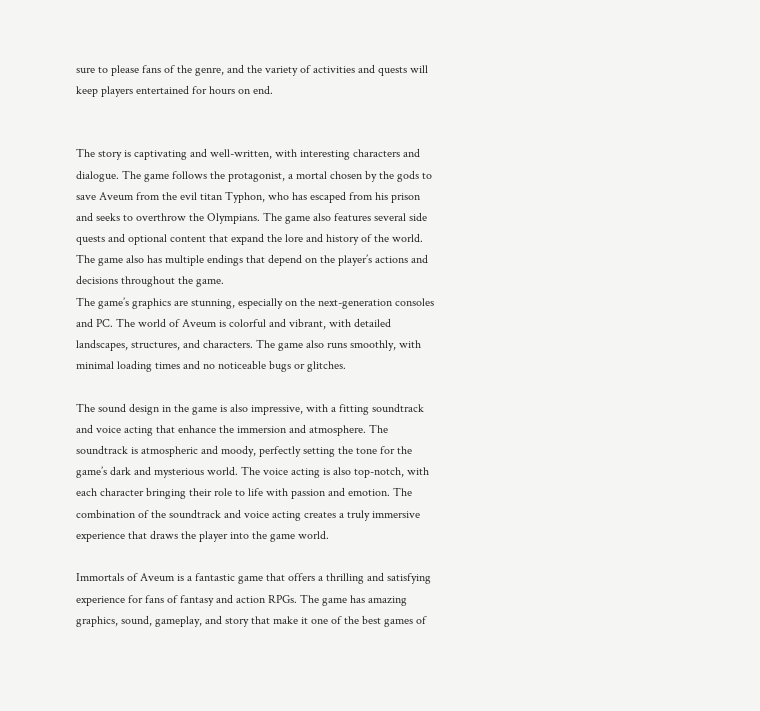sure to please fans of the genre, and the variety of activities and quests will keep players entertained for hours on end.


The story is captivating and well-written, with interesting characters and dialogue. The game follows the protagonist, a mortal chosen by the gods to save Aveum from the evil titan Typhon, who has escaped from his prison and seeks to overthrow the Olympians. The game also features several side quests and optional content that expand the lore and history of the world. The game also has multiple endings that depend on the player’s actions and decisions throughout the game.
The game’s graphics are stunning, especially on the next-generation consoles and PC. The world of Aveum is colorful and vibrant, with detailed landscapes, structures, and characters. The game also runs smoothly, with minimal loading times and no noticeable bugs or glitches.

The sound design in the game is also impressive, with a fitting soundtrack and voice acting that enhance the immersion and atmosphere. The soundtrack is atmospheric and moody, perfectly setting the tone for the game’s dark and mysterious world. The voice acting is also top-notch, with each character bringing their role to life with passion and emotion. The combination of the soundtrack and voice acting creates a truly immersive experience that draws the player into the game world.

Immortals of Aveum is a fantastic game that offers a thrilling and satisfying experience for fans of fantasy and action RPGs. The game has amazing graphics, sound, gameplay, and story that make it one of the best games of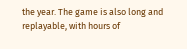the year. The game is also long and replayable, with hours of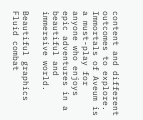content and different outcomes to explore. Immortals of Aveum is a must-play for anyone who enjoys epic adventures in a beautiful and immersive world.

Beautiful graphics
Fluid combat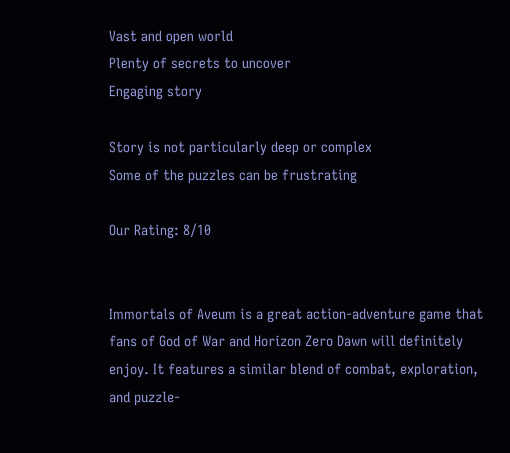Vast and open world
Plenty of secrets to uncover
Engaging story

Story is not particularly deep or complex
Some of the puzzles can be frustrating

Our Rating: 8/10


Immortals of Aveum is a great action-adventure game that fans of God of War and Horizon Zero Dawn will definitely enjoy. It features a similar blend of combat, exploration, and puzzle-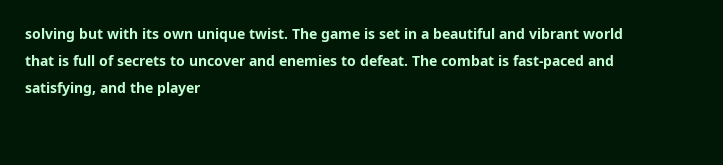solving but with its own unique twist. The game is set in a beautiful and vibrant world that is full of secrets to uncover and enemies to defeat. The combat is fast-paced and satisfying, and the player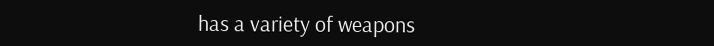has a variety of weapons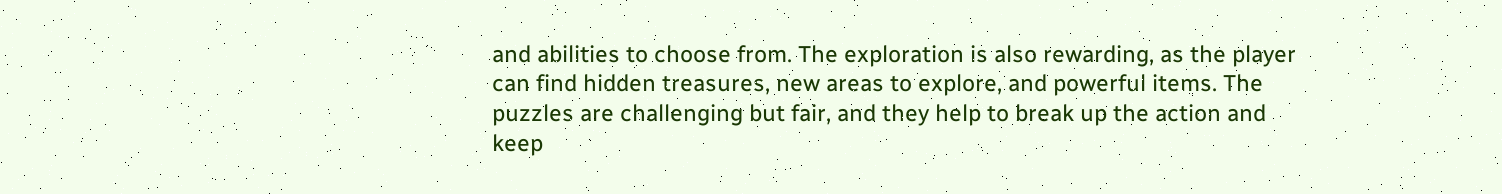and abilities to choose from. The exploration is also rewarding, as the player can find hidden treasures, new areas to explore, and powerful items. The puzzles are challenging but fair, and they help to break up the action and keep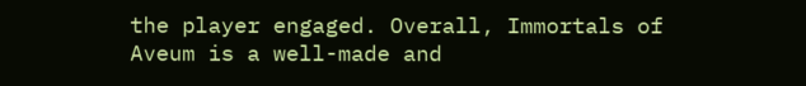the player engaged. Overall, Immortals of Aveum is a well-made and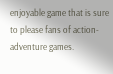enjoyable game that is sure to please fans of action-adventure games.